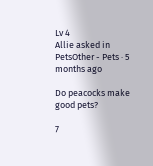Lv 4
Allie asked in PetsOther - Pets · 5 months ago

Do peacocks make good pets?

7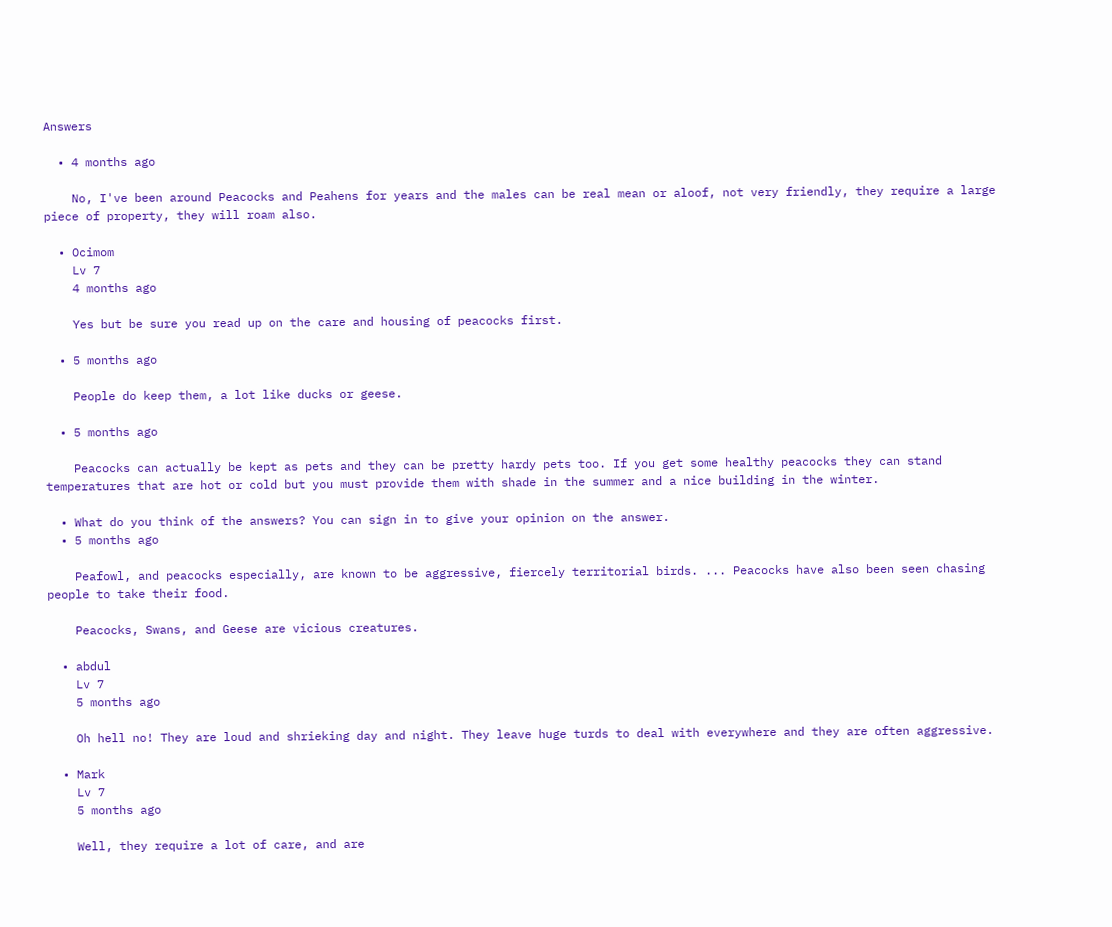Answers

  • 4 months ago

    No, I've been around Peacocks and Peahens for years and the males can be real mean or aloof, not very friendly, they require a large piece of property, they will roam also.

  • Ocimom
    Lv 7
    4 months ago

    Yes but be sure you read up on the care and housing of peacocks first.

  • 5 months ago

    People do keep them, a lot like ducks or geese.

  • 5 months ago

    Peacocks can actually be kept as pets and they can be pretty hardy pets too. If you get some healthy peacocks they can stand temperatures that are hot or cold but you must provide them with shade in the summer and a nice building in the winter.

  • What do you think of the answers? You can sign in to give your opinion on the answer.
  • 5 months ago

    Peafowl, and peacocks especially, are known to be aggressive, fiercely territorial birds. ... Peacocks have also been seen chasing people to take their food.

    Peacocks, Swans, and Geese are vicious creatures.

  • abdul
    Lv 7
    5 months ago

    Oh hell no! They are loud and shrieking day and night. They leave huge turds to deal with everywhere and they are often aggressive.

  • Mark
    Lv 7
    5 months ago

    Well, they require a lot of care, and are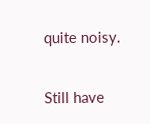quite noisy.

Still have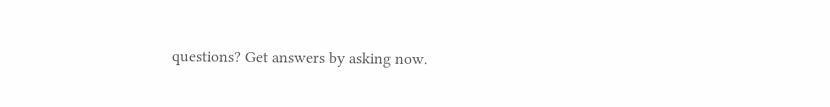questions? Get answers by asking now.